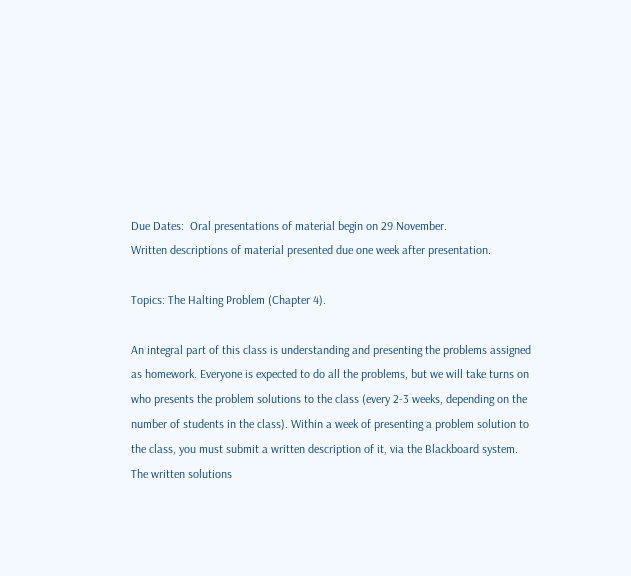Due Dates:  Oral presentations of material begin on 29 November.
Written descriptions of material presented due one week after presentation.

Topics: The Halting Problem (Chapter 4).

An integral part of this class is understanding and presenting the problems assigned as homework. Everyone is expected to do all the problems, but we will take turns on who presents the problem solutions to the class (every 2-3 weeks, depending on the number of students in the class). Within a week of presenting a problem solution to the class, you must submit a written description of it, via the Blackboard system. The written solutions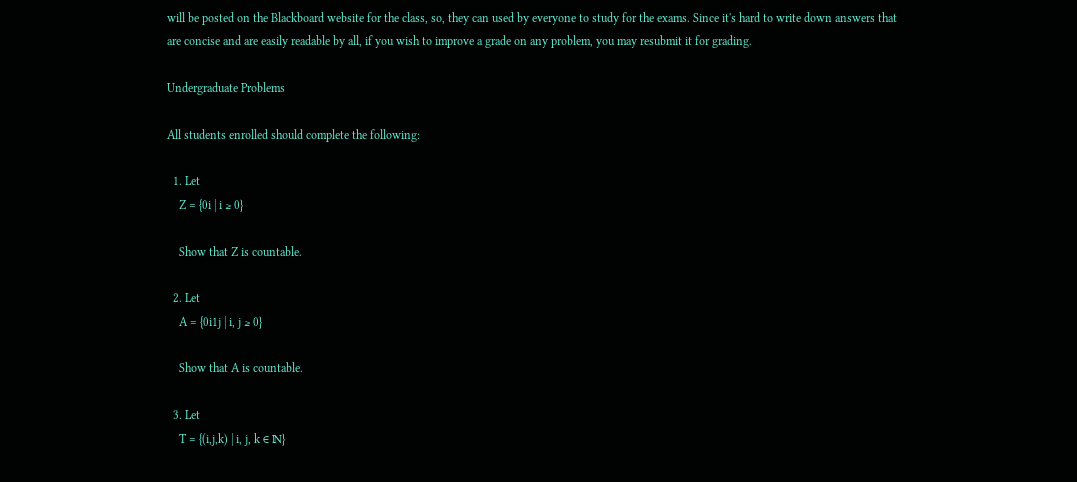will be posted on the Blackboard website for the class, so, they can used by everyone to study for the exams. Since it's hard to write down answers that are concise and are easily readable by all, if you wish to improve a grade on any problem, you may resubmit it for grading.

Undergraduate Problems

All students enrolled should complete the following:

  1. Let
    Z = {0i | i ≥ 0}

    Show that Z is countable.

  2. Let
    A = {0i1j | i, j ≥ 0}

    Show that A is countable.

  3. Let
    T = {(i,j,k) | i, j, k ∈ ℕ}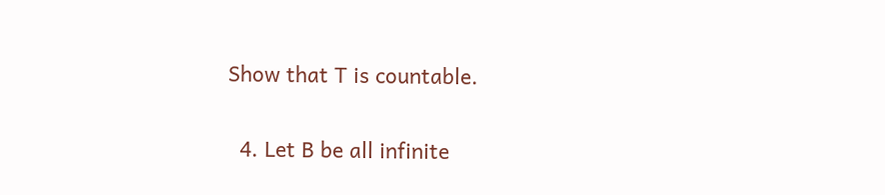Show that T is countable.

  4. Let B be all infinite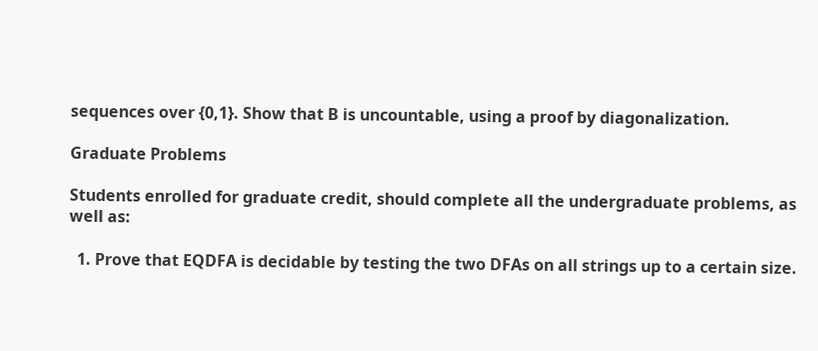sequences over {0,1}. Show that B is uncountable, using a proof by diagonalization.

Graduate Problems

Students enrolled for graduate credit, should complete all the undergraduate problems, as well as:

  1. Prove that EQDFA is decidable by testing the two DFAs on all strings up to a certain size.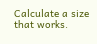Calculate a size that works.